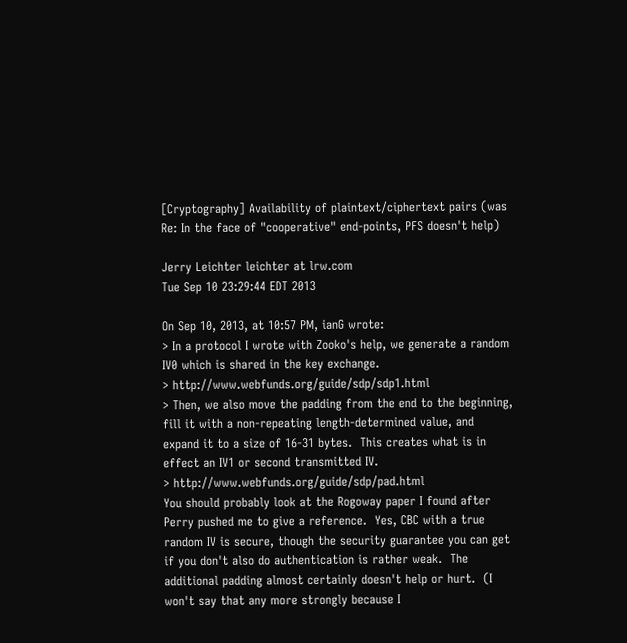[Cryptography] Availability of plaintext/ciphertext pairs (was Re: In the face of "cooperative" end-points, PFS doesn't help)

Jerry Leichter leichter at lrw.com
Tue Sep 10 23:29:44 EDT 2013

On Sep 10, 2013, at 10:57 PM, ianG wrote:
> In a protocol I wrote with Zooko's help, we generate a random IV0 which is shared in the key exchange.
> http://www.webfunds.org/guide/sdp/sdp1.html
> Then, we also move the padding from the end to the beginning, fill it with a non-repeating length-determined value, and expand it to a size of 16-31 bytes.  This creates what is in effect an IV1 or second transmitted IV.
> http://www.webfunds.org/guide/sdp/pad.html
You should probably look at the Rogoway paper I found after Perry pushed me to give a reference.  Yes, CBC with a true random IV is secure, though the security guarantee you can get if you don't also do authentication is rather weak.  The additional padding almost certainly doesn't help or hurt.  (I won't say that any more strongly because I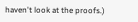haven't look at the proofs.)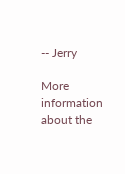-- Jerry

More information about the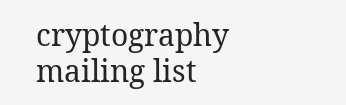cryptography mailing list